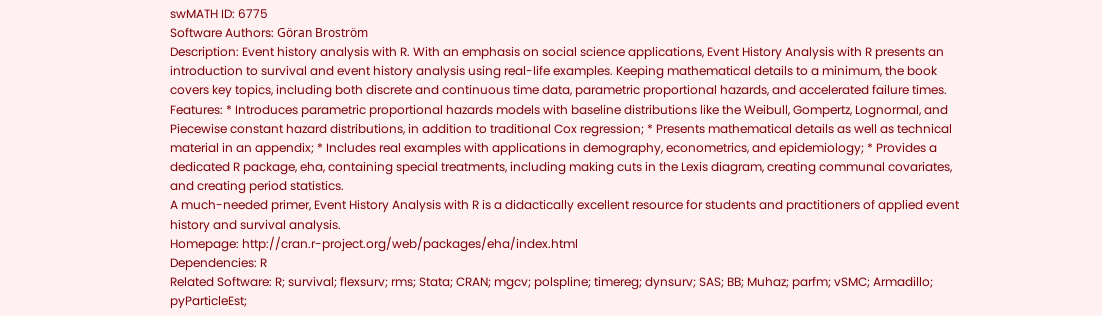swMATH ID: 6775
Software Authors: Göran Broström
Description: Event history analysis with R. With an emphasis on social science applications, Event History Analysis with R presents an introduction to survival and event history analysis using real-life examples. Keeping mathematical details to a minimum, the book covers key topics, including both discrete and continuous time data, parametric proportional hazards, and accelerated failure times. Features: * Introduces parametric proportional hazards models with baseline distributions like the Weibull, Gompertz, Lognormal, and Piecewise constant hazard distributions, in addition to traditional Cox regression; * Presents mathematical details as well as technical material in an appendix; * Includes real examples with applications in demography, econometrics, and epidemiology; * Provides a dedicated R package, eha, containing special treatments, including making cuts in the Lexis diagram, creating communal covariates, and creating period statistics.
A much-needed primer, Event History Analysis with R is a didactically excellent resource for students and practitioners of applied event history and survival analysis.
Homepage: http://cran.r-project.org/web/packages/eha/index.html
Dependencies: R
Related Software: R; survival; flexsurv; rms; Stata; CRAN; mgcv; polspline; timereg; dynsurv; SAS; BB; Muhaz; parfm; vSMC; Armadillo; pyParticleEst;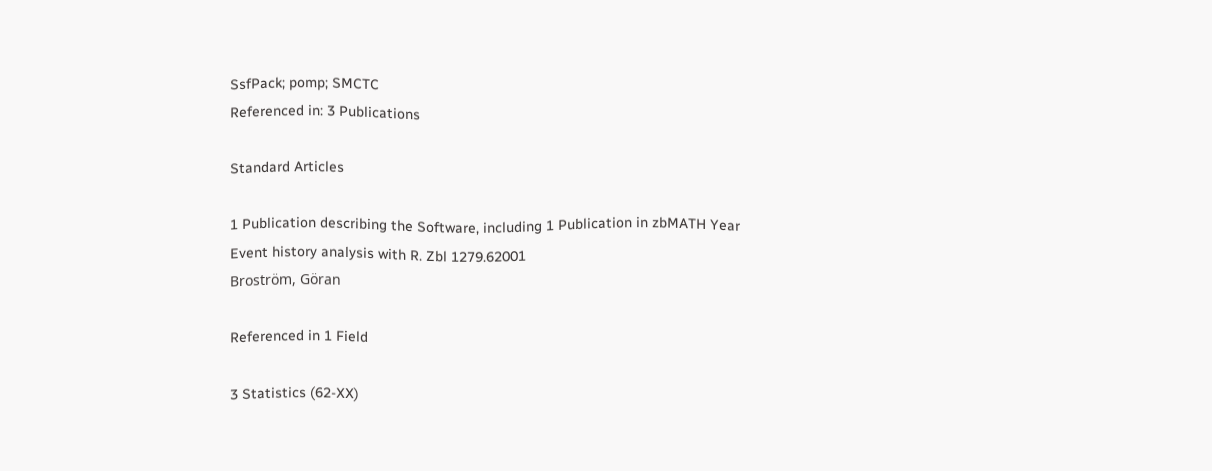SsfPack; pomp; SMCTC
Referenced in: 3 Publications

Standard Articles

1 Publication describing the Software, including 1 Publication in zbMATH Year
Event history analysis with R. Zbl 1279.62001
Broström, Göran

Referenced in 1 Field

3 Statistics (62-XX)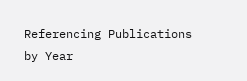Referencing Publications by Year